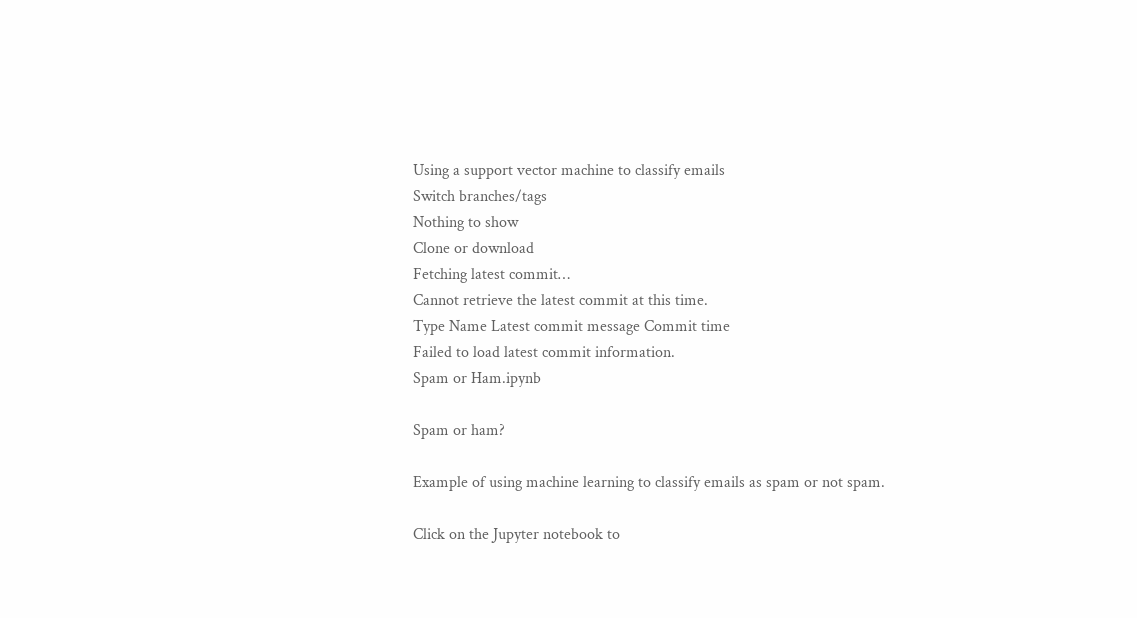Using a support vector machine to classify emails
Switch branches/tags
Nothing to show
Clone or download
Fetching latest commit…
Cannot retrieve the latest commit at this time.
Type Name Latest commit message Commit time
Failed to load latest commit information.
Spam or Ham.ipynb

Spam or ham?

Example of using machine learning to classify emails as spam or not spam.

Click on the Jupyter notebook to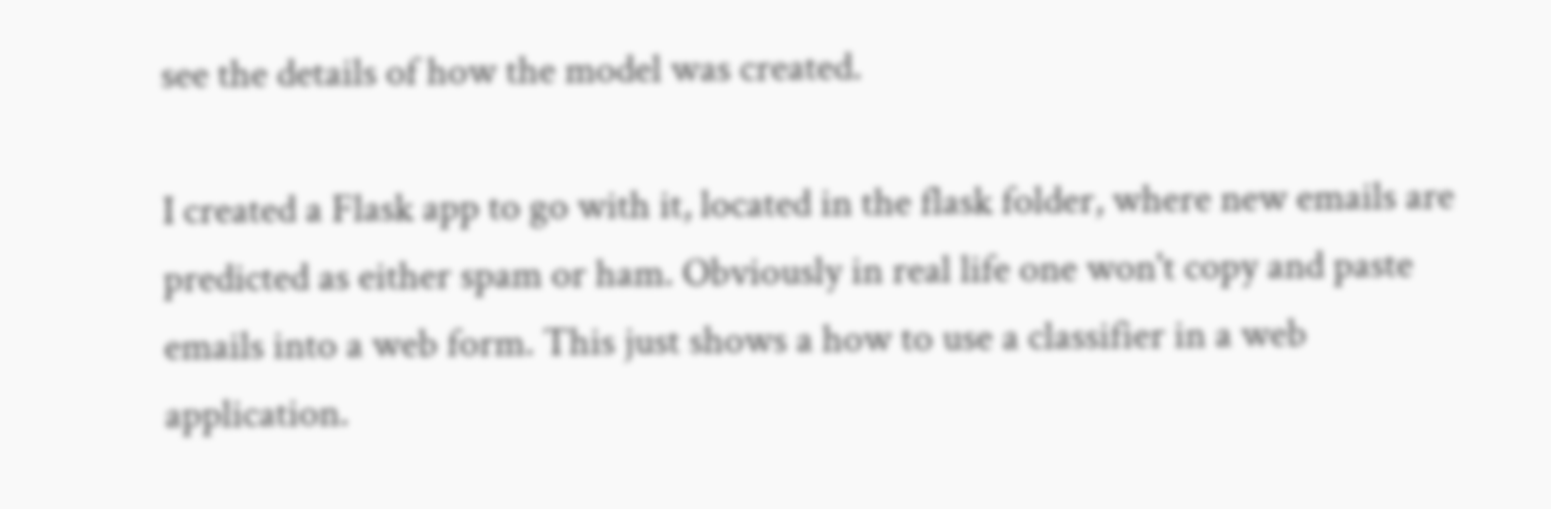see the details of how the model was created.

I created a Flask app to go with it, located in the flask folder, where new emails are predicted as either spam or ham. Obviously in real life one won't copy and paste emails into a web form. This just shows a how to use a classifier in a web application.